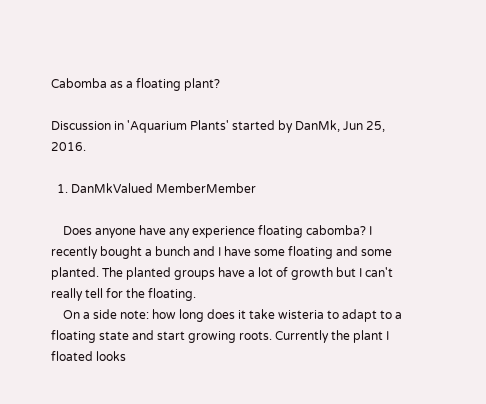Cabomba as a floating plant?

Discussion in 'Aquarium Plants' started by DanMk, Jun 25, 2016.

  1. DanMkValued MemberMember

    Does anyone have any experience floating cabomba? I recently bought a bunch and I have some floating and some planted. The planted groups have a lot of growth but I can't really tell for the floating.
    On a side note: how long does it take wisteria to adapt to a floating state and start growing roots. Currently the plant I floated looks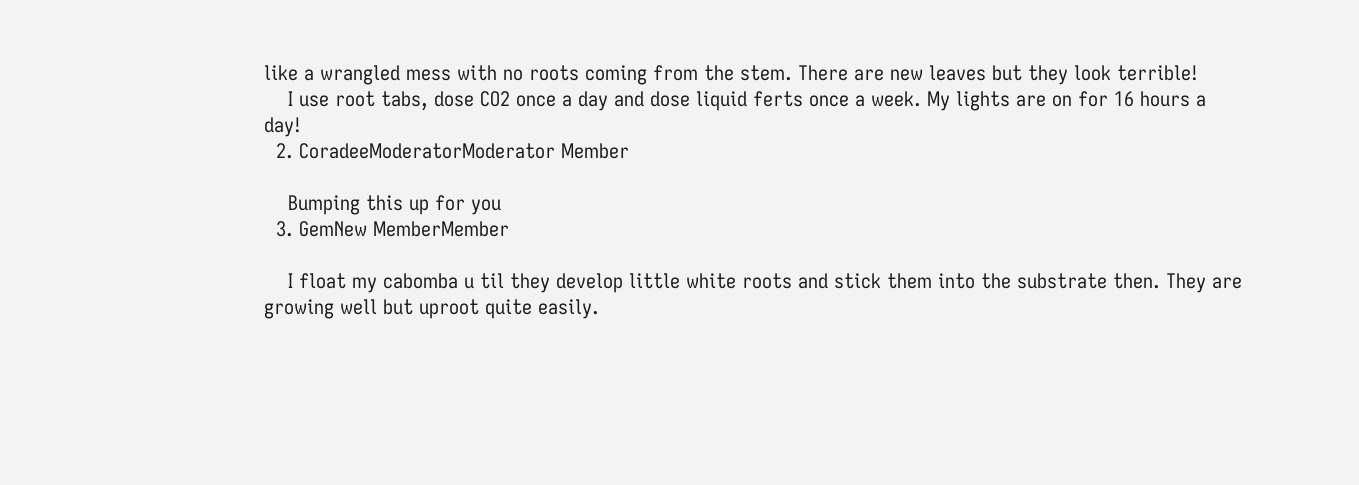like a wrangled mess with no roots coming from the stem. There are new leaves but they look terrible!
    I use root tabs, dose CO2 once a day and dose liquid ferts once a week. My lights are on for 16 hours a day!
  2. CoradeeModeratorModerator Member

    Bumping this up for you
  3. GemNew MemberMember

    I float my cabomba u til they develop little white roots and stick them into the substrate then. They are growing well but uproot quite easily.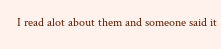I read alot about them and someone said it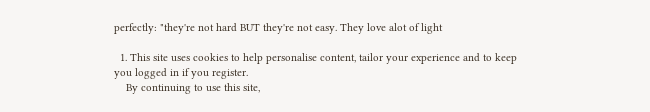perfectly: "they're not hard BUT they're not easy. They love alot of light

  1. This site uses cookies to help personalise content, tailor your experience and to keep you logged in if you register.
    By continuing to use this site,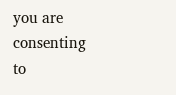you are consenting to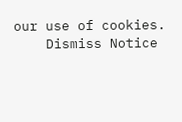our use of cookies.
    Dismiss Notice